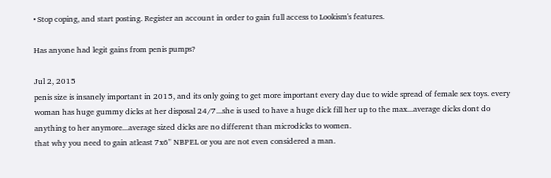• Stop coping, and start posting. Register an account in order to gain full access to Lookism's features.

Has anyone had legit gains from penis pumps?

Jul 2, 2015
penis size is insanely important in 2015, and its only going to get more important every day due to wide spread of female sex toys. every woman has huge gummy dicks at her disposal 24/7...she is used to have a huge dick fill her up to the max...average dicks dont do anything to her anymore...average sized dicks are no different than microdicks to women.
that why you need to gain atleast 7x6" NBPEL or you are not even considered a man.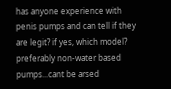has anyone experience with penis pumps and can tell if they are legit? if yes, which model? preferably non-water based pumps...cant be arsed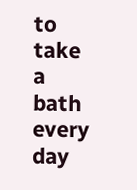to take a bath every day